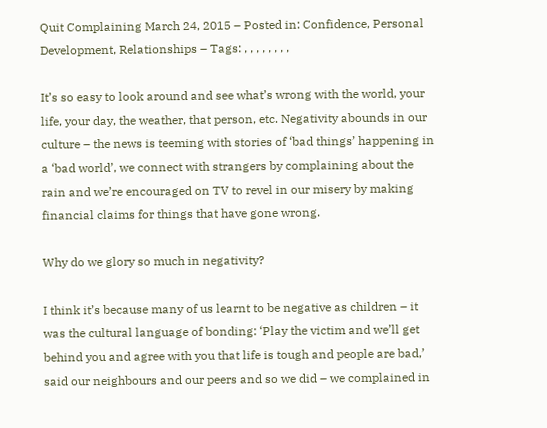Quit Complaining March 24, 2015 – Posted in: Confidence, Personal Development, Relationships – Tags: , , , , , , , ,

It’s so easy to look around and see what’s wrong with the world, your life, your day, the weather, that person, etc. Negativity abounds in our culture – the news is teeming with stories of ‘bad things’ happening in a ‘bad world’, we connect with strangers by complaining about the rain and we’re encouraged on TV to revel in our misery by making financial claims for things that have gone wrong.

Why do we glory so much in negativity?

I think it’s because many of us learnt to be negative as children – it was the cultural language of bonding: ‘Play the victim and we’ll get behind you and agree with you that life is tough and people are bad,’ said our neighbours and our peers and so we did – we complained in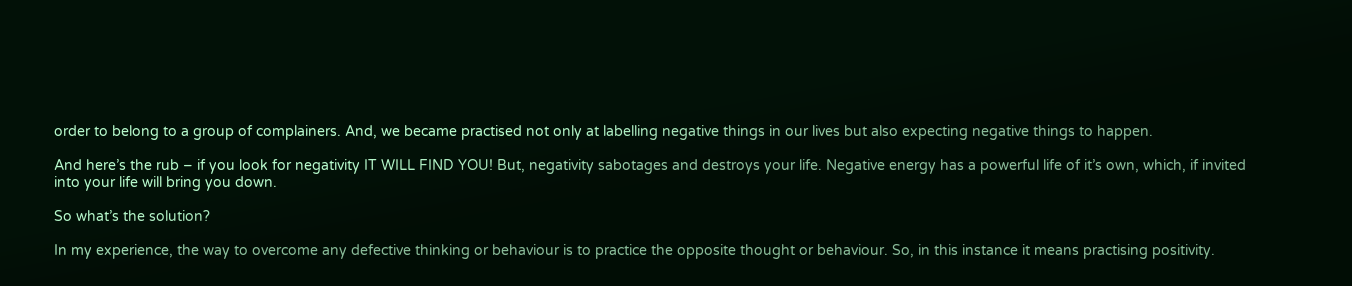order to belong to a group of complainers. And, we became practised not only at labelling negative things in our lives but also expecting negative things to happen.

And here’s the rub – if you look for negativity IT WILL FIND YOU! But, negativity sabotages and destroys your life. Negative energy has a powerful life of it’s own, which, if invited into your life will bring you down.

So what’s the solution?

In my experience, the way to overcome any defective thinking or behaviour is to practice the opposite thought or behaviour. So, in this instance it means practising positivity.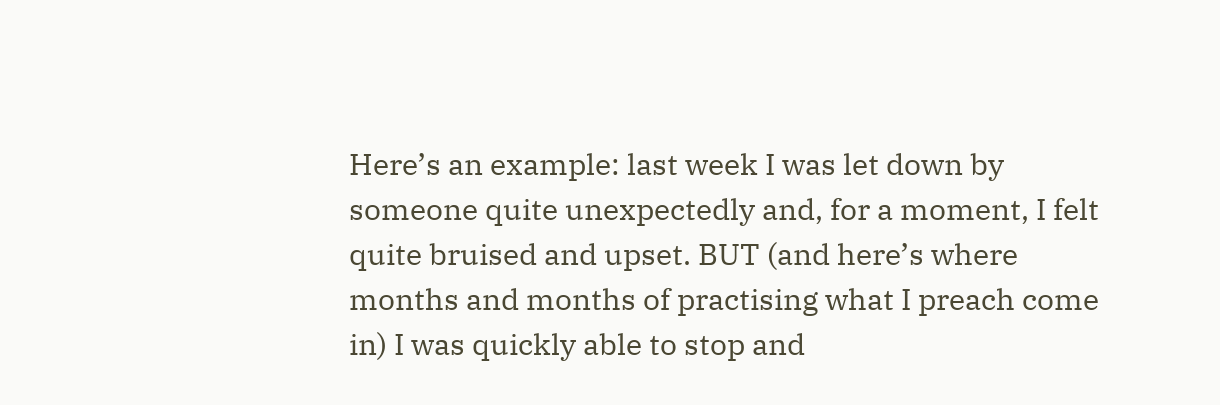Here’s an example: last week I was let down by someone quite unexpectedly and, for a moment, I felt quite bruised and upset. BUT (and here’s where months and months of practising what I preach come in) I was quickly able to stop and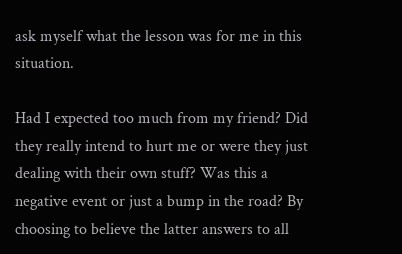ask myself what the lesson was for me in this situation.

Had I expected too much from my friend? Did they really intend to hurt me or were they just dealing with their own stuff? Was this a negative event or just a bump in the road? By choosing to believe the latter answers to all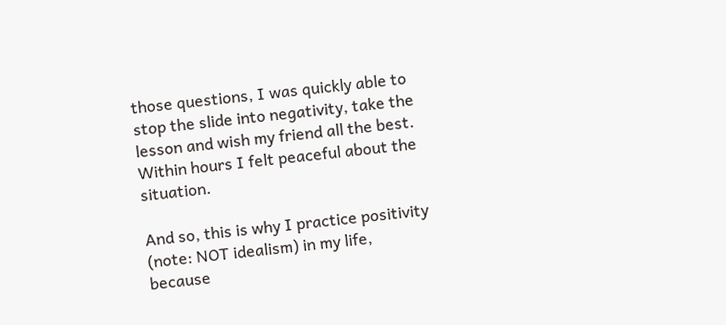those questions, I was quickly able to stop the slide into negativity, take the lesson and wish my friend all the best. Within hours I felt peaceful about the situation.

And so, this is why I practice positivity (note: NOT idealism) in my life, because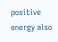positive energy also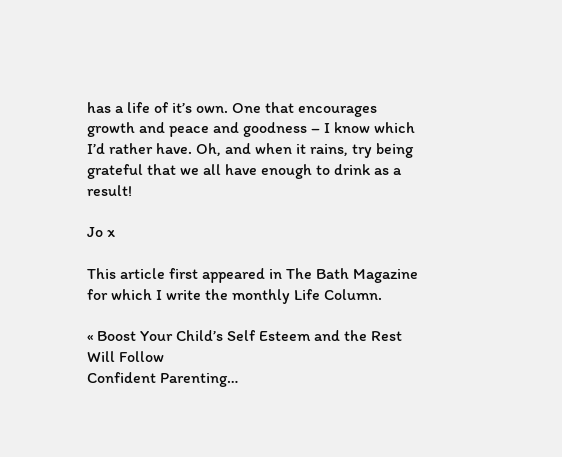has a life of it’s own. One that encourages growth and peace and goodness – I know which I’d rather have. Oh, and when it rains, try being grateful that we all have enough to drink as a result!

Jo x

This article first appeared in The Bath Magazine for which I write the monthly Life Column.

« Boost Your Child’s Self Esteem and the Rest Will Follow
Confident Parenting…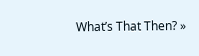What’s That Then? »